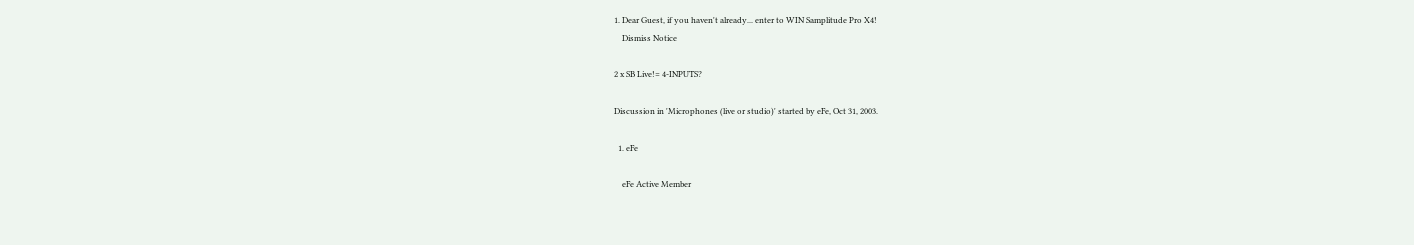1. Dear Guest, if you haven't already... enter to WIN Samplitude Pro X4!
    Dismiss Notice

2 x SB Live!= 4-INPUTS?

Discussion in 'Microphones (live or studio)' started by eFe, Oct 31, 2003.

  1. eFe

    eFe Active Member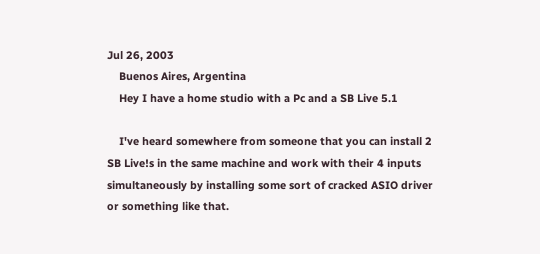Jul 26, 2003
    Buenos Aires, Argentina
    Hey I have a home studio with a Pc and a SB Live 5.1

    I've heard somewhere from someone that you can install 2 SB Live!s in the same machine and work with their 4 inputs simultaneously by installing some sort of cracked ASIO driver or something like that.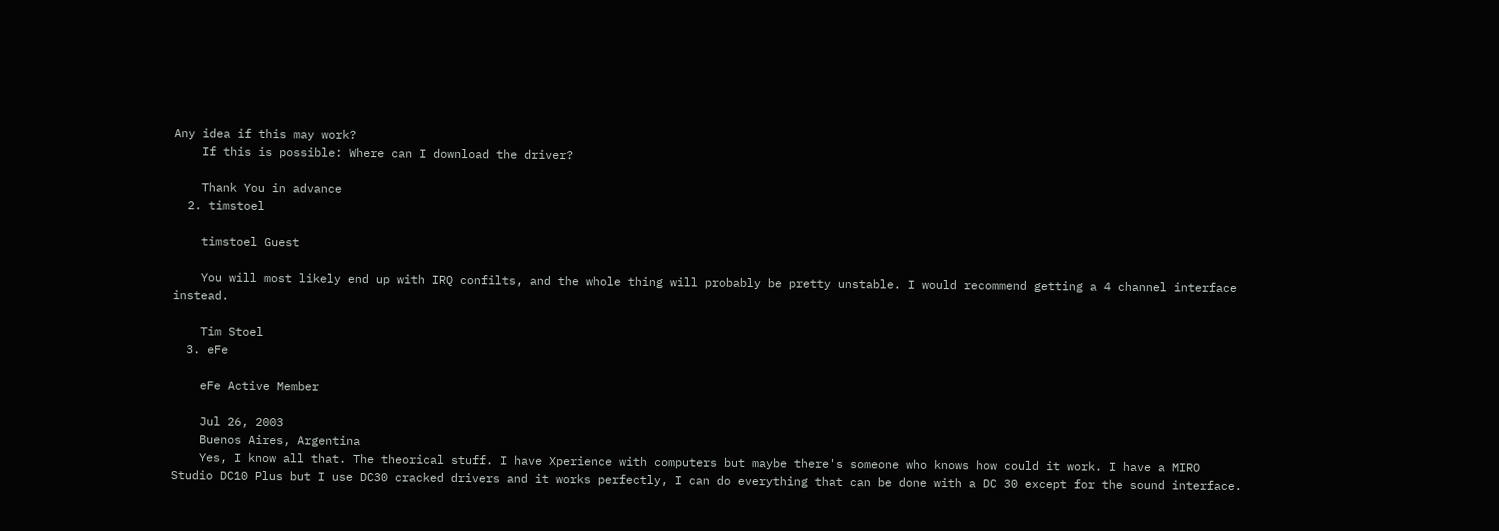Any idea if this may work?
    If this is possible: Where can I download the driver?

    Thank You in advance
  2. timstoel

    timstoel Guest

    You will most likely end up with IRQ confilts, and the whole thing will probably be pretty unstable. I would recommend getting a 4 channel interface instead.

    Tim Stoel
  3. eFe

    eFe Active Member

    Jul 26, 2003
    Buenos Aires, Argentina
    Yes, I know all that. The theorical stuff. I have Xperience with computers but maybe there's someone who knows how could it work. I have a MIRO Studio DC10 Plus but I use DC30 cracked drivers and it works perfectly, I can do everything that can be done with a DC 30 except for the sound interface.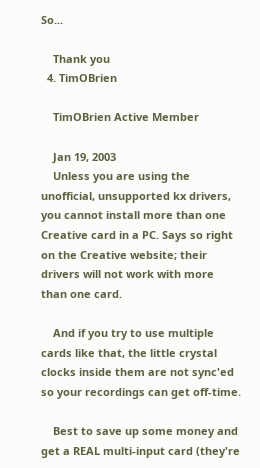So...

    Thank you
  4. TimOBrien

    TimOBrien Active Member

    Jan 19, 2003
    Unless you are using the unofficial, unsupported kx drivers, you cannot install more than one Creative card in a PC. Says so right on the Creative website; their drivers will not work with more than one card.

    And if you try to use multiple cards like that, the little crystal clocks inside them are not sync'ed so your recordings can get off-time.

    Best to save up some money and get a REAL multi-input card (they're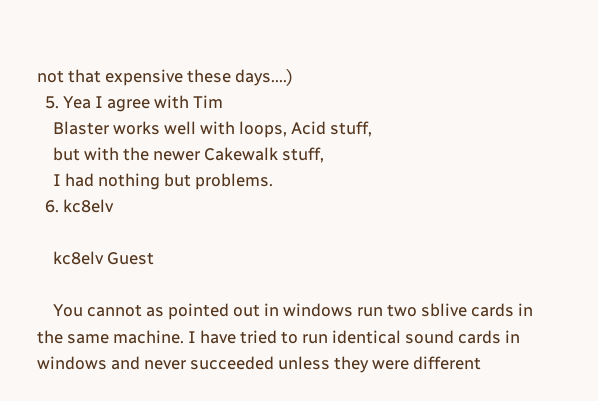not that expensive these days....)
  5. Yea I agree with Tim
    Blaster works well with loops, Acid stuff,
    but with the newer Cakewalk stuff,
    I had nothing but problems.
  6. kc8elv

    kc8elv Guest

    You cannot as pointed out in windows run two sblive cards in the same machine. I have tried to run identical sound cards in windows and never succeeded unless they were different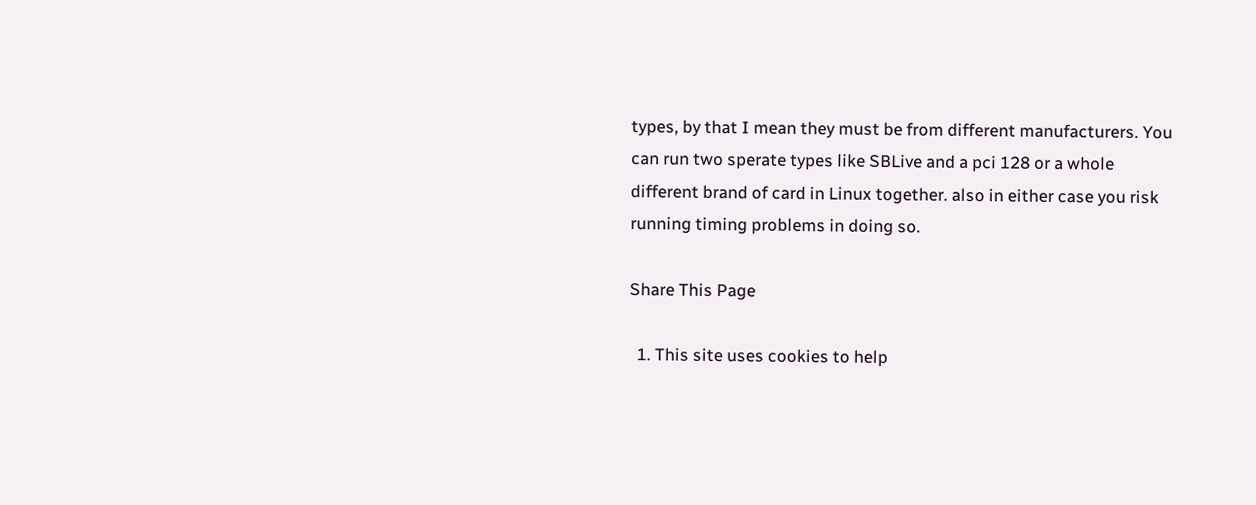types, by that I mean they must be from different manufacturers. You can run two sperate types like SBLive and a pci 128 or a whole different brand of card in Linux together. also in either case you risk running timing problems in doing so.

Share This Page

  1. This site uses cookies to help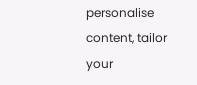personalise content, tailor your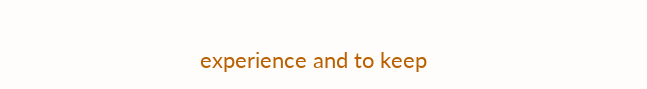experience and to keep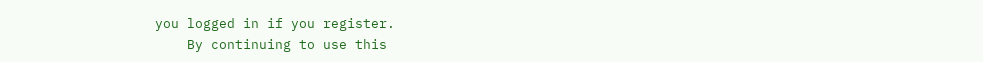you logged in if you register.
    By continuing to use this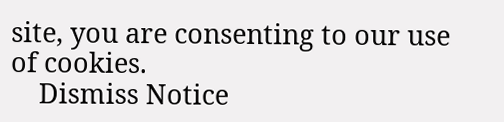site, you are consenting to our use of cookies.
    Dismiss Notice